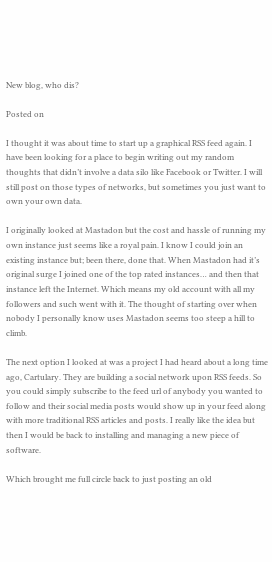New blog, who dis?

Posted on

I thought it was about time to start up a graphical RSS feed again. I have been looking for a place to begin writing out my random thoughts that didn’t involve a data silo like Facebook or Twitter. I will still post on those types of networks, but sometimes you just want to own your own data.

I originally looked at Mastadon but the cost and hassle of running my own instance just seems like a royal pain. I know I could join an existing instance but; been there, done that. When Mastadon had it’s original surge I joined one of the top rated instances… and then that instance left the Internet. Which means my old account with all my followers and such went with it. The thought of starting over when nobody I personally know uses Mastadon seems too steep a hill to climb.

The next option I looked at was a project I had heard about a long time ago, Cartulary. They are building a social network upon RSS feeds. So you could simply subscribe to the feed url of anybody you wanted to follow and their social media posts would show up in your feed along with more traditional RSS articles and posts. I really like the idea but then I would be back to installing and managing a new piece of software.

Which brought me full circle back to just posting an old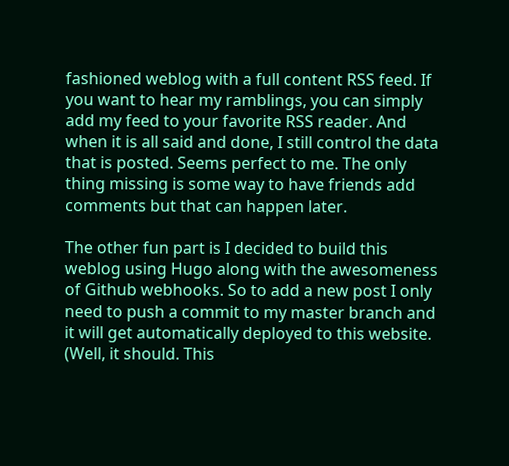fashioned weblog with a full content RSS feed. If you want to hear my ramblings, you can simply add my feed to your favorite RSS reader. And when it is all said and done, I still control the data that is posted. Seems perfect to me. The only thing missing is some way to have friends add comments but that can happen later.

The other fun part is I decided to build this weblog using Hugo along with the awesomeness of Github webhooks. So to add a new post I only need to push a commit to my master branch and it will get automatically deployed to this website. (Well, it should. This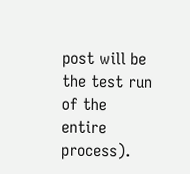post will be the test run of the entire process).